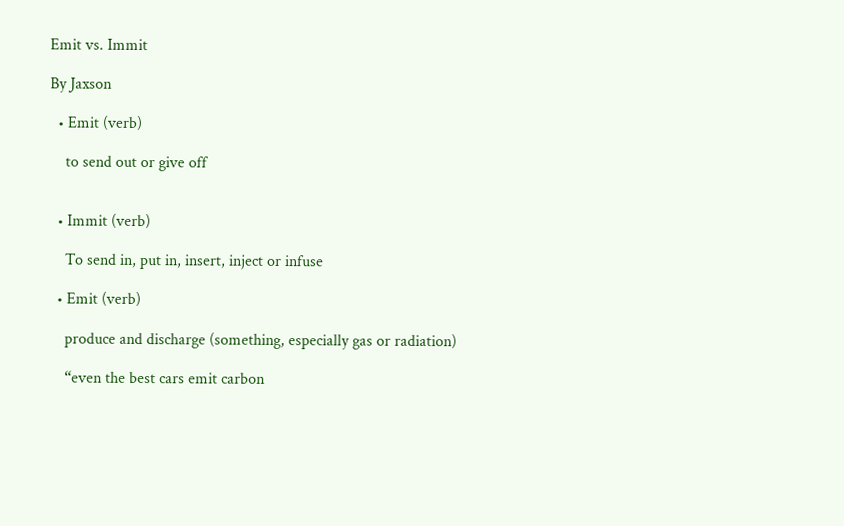Emit vs. Immit

By Jaxson

  • Emit (verb)

    to send out or give off


  • Immit (verb)

    To send in, put in, insert, inject or infuse

  • Emit (verb)

    produce and discharge (something, especially gas or radiation)

    “even the best cars emit carbon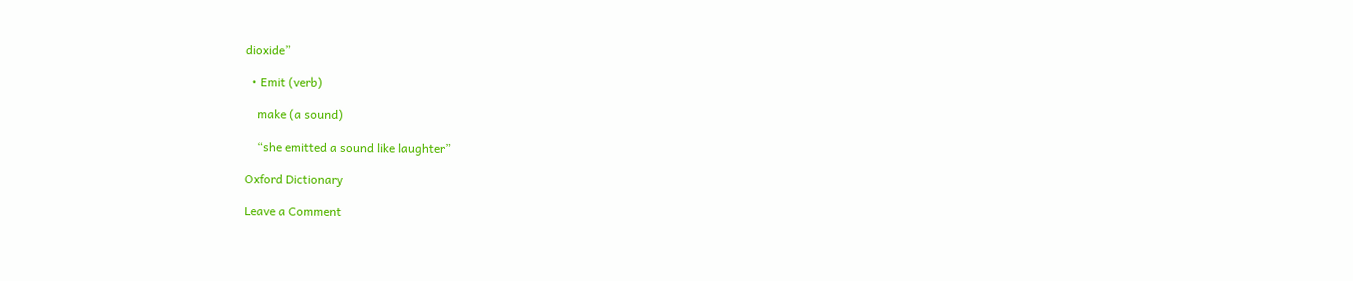dioxide”

  • Emit (verb)

    make (a sound)

    “she emitted a sound like laughter”

Oxford Dictionary

Leave a Comment